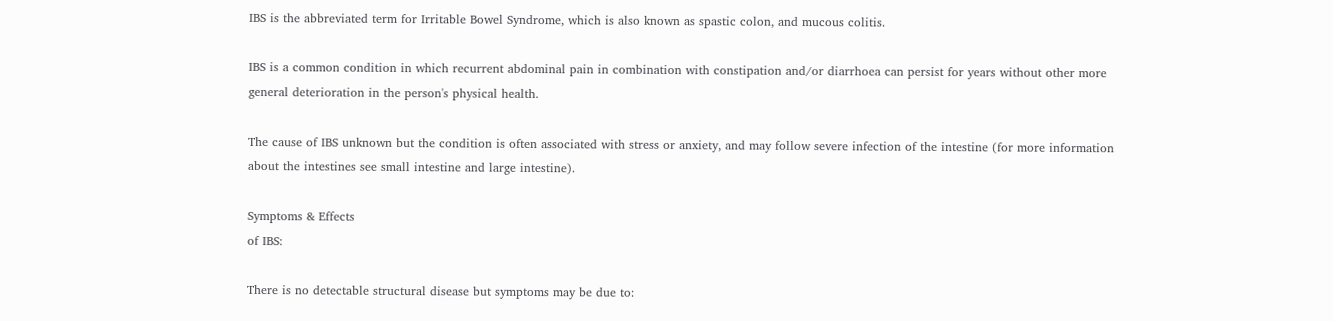IBS is the abbreviated term for Irritable Bowel Syndrome, which is also known as spastic colon, and mucous colitis.

IBS is a common condition in which recurrent abdominal pain in combination with constipation and/or diarrhoea can persist for years without other more general deterioration in the person's physical health.

The cause of IBS unknown but the condition is often associated with stress or anxiety, and may follow severe infection of the intestine (for more information about the intestines see small intestine and large intestine).

Symptoms & Effects
of IBS:

There is no detectable structural disease but symptoms may be due to: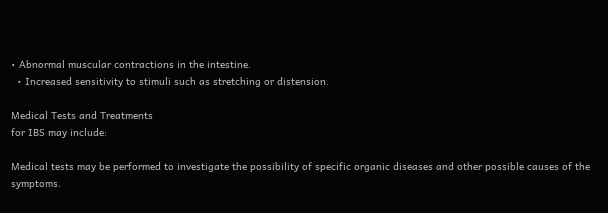• Abnormal muscular contractions in the intestine.
  • Increased sensitivity to stimuli such as stretching or distension.

Medical Tests and Treatments
for IBS may include:

Medical tests may be performed to investigate the possibility of specific organic diseases and other possible causes of the symptoms.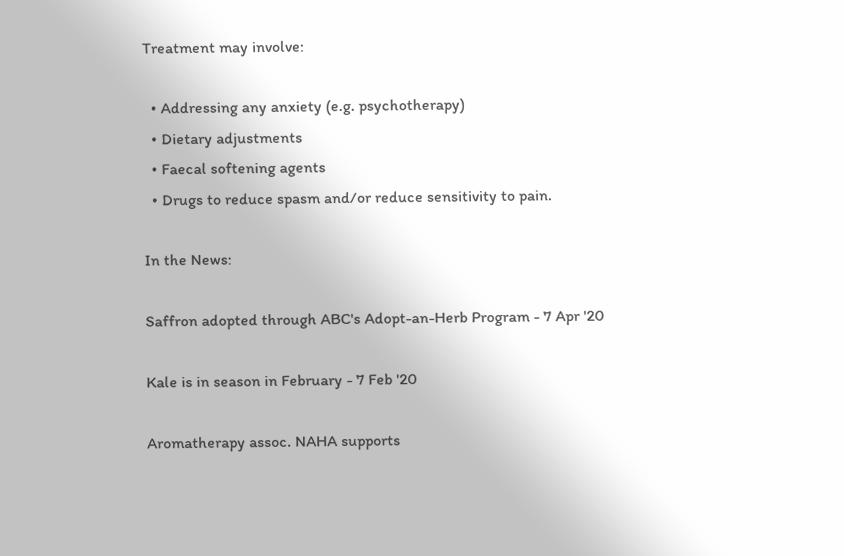Treatment may involve:

  • Addressing any anxiety (e.g. psychotherapy)
  • Dietary adjustments
  • Faecal softening agents
  • Drugs to reduce spasm and/or reduce sensitivity to pain.

In the News:

Saffron adopted through ABC's Adopt-an-Herb Program - 7 Apr '20

Kale is in season in February - 7 Feb '20

Aromatherapy assoc. NAHA supports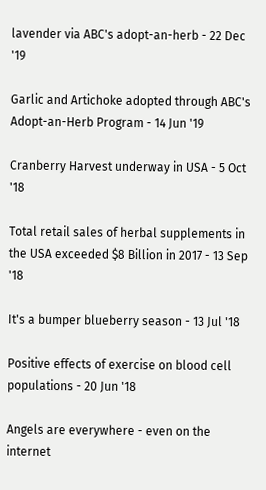lavender via ABC's adopt-an-herb - 22 Dec '19

Garlic and Artichoke adopted through ABC's Adopt-an-Herb Program - 14 Jun '19

Cranberry Harvest underway in USA - 5 Oct '18

Total retail sales of herbal supplements in the USA exceeded $8 Billion in 2017 - 13 Sep '18

It's a bumper blueberry season - 13 Jul '18

Positive effects of exercise on blood cell populations - 20 Jun '18

Angels are everywhere - even on the internet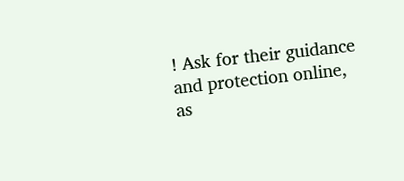! Ask for their guidance and protection online, as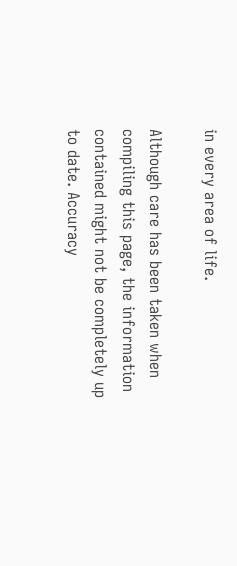in every area of life.

Although care has been taken when compiling this page, the information contained might not be completely up to date. Accuracy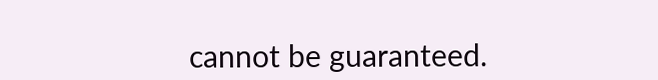cannot be guaranteed.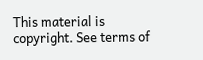This material is copyright. See terms of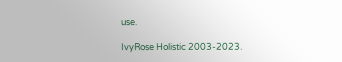use.

IvyRose Holistic 2003-2023.